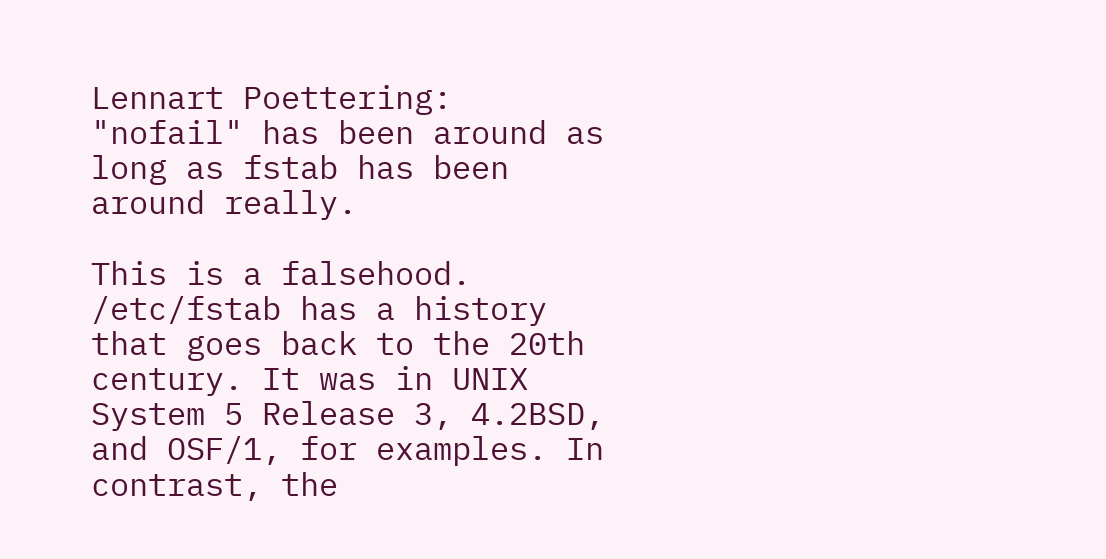Lennart Poettering:
"nofail" has been around as long as fstab has been around really.

This is a falsehood. /etc/fstab has a history that goes back to the 20th century. It was in UNIX System 5 Release 3, 4.2BSD, and OSF/1, for examples. In contrast, the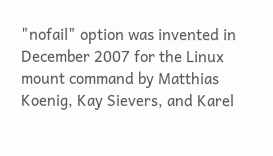"nofail" option was invented in December 2007 for the Linux mount command by Matthias Koenig, Kay Sievers, and Karel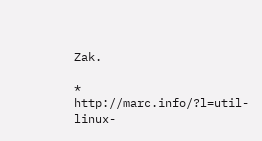Zak.

* http://marc.info/?l=util-linux-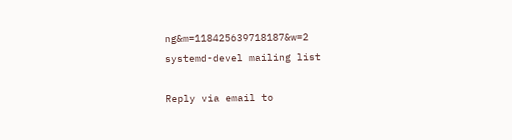ng&m=118425639718187&w=2
systemd-devel mailing list

Reply via email to